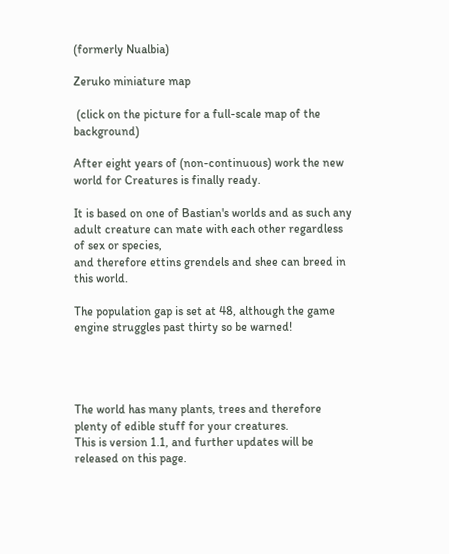(formerly Nualbia)

Zeruko miniature map

 (click on the picture for a full-scale map of the background)

After eight years of (non-continuous) work the new world for Creatures is finally ready.

It is based on one of Bastian's worlds and as such any adult creature can mate with each other regardless of sex or species,
and therefore ettins grendels and shee can breed in this world.

The population gap is set at 48, although the game engine struggles past thirty so be warned!




The world has many plants, trees and therefore plenty of edible stuff for your creatures.
This is version 1.1, and further updates will be released on this page.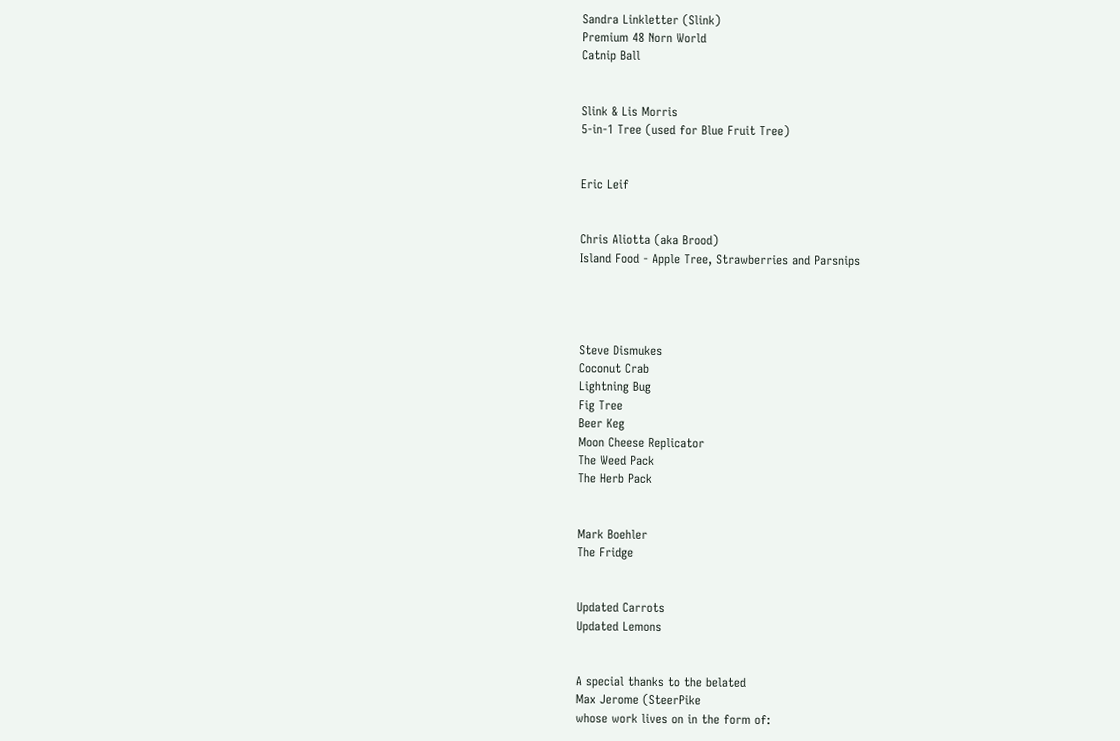Sandra Linkletter (Slink)
Premium 48 Norn World
Catnip Ball


Slink & Lis Morris
5-in-1 Tree (used for Blue Fruit Tree)


Eric Leif


Chris Aliotta (aka Brood)
Island Food - Apple Tree, Strawberries and Parsnips




Steve Dismukes
Coconut Crab
Lightning Bug
Fig Tree
Beer Keg
Moon Cheese Replicator
The Weed Pack
The Herb Pack


Mark Boehler
The Fridge


Updated Carrots
Updated Lemons


A special thanks to the belated
Max Jerome (SteerPike
whose work lives on in the form of: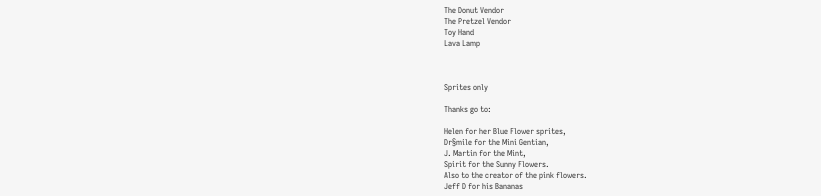The Donut Vendor
The Pretzel Vendor
Toy Hand
Lava Lamp



Sprites only

Thanks go to:

Helen for her Blue Flower sprites,
Dr§mile for the Mini Gentian,
J. Martin for the Mint,
Spirit for the Sunny Flowers.
Also to the creator of the pink flowers.
Jeff D for his Bananas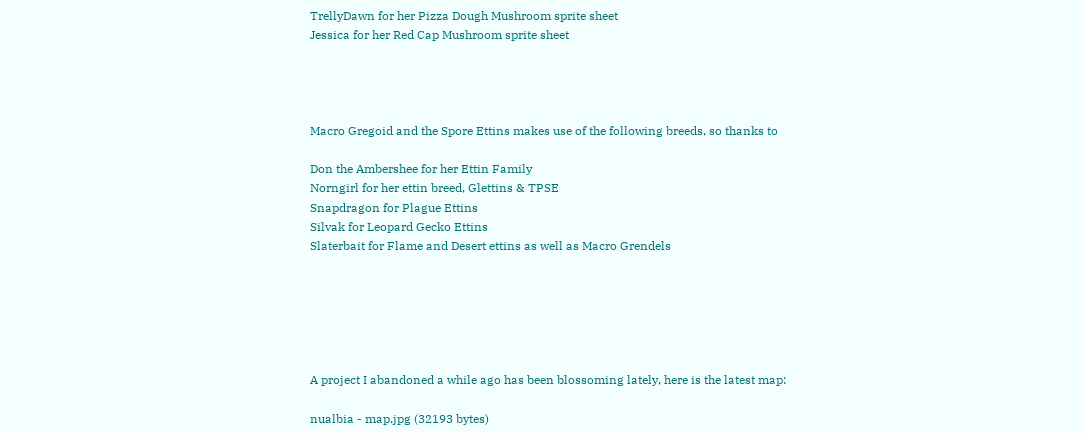TrellyDawn for her Pizza Dough Mushroom sprite sheet
Jessica for her Red Cap Mushroom sprite sheet




Macro Gregoid and the Spore Ettins makes use of the following breeds, so thanks to

Don the Ambershee for her Ettin Family
Norngirl for her ettin breed, Glettins & TPSE
Snapdragon for Plague Ettins
Silvak for Leopard Gecko Ettins
Slaterbait for Flame and Desert ettins as well as Macro Grendels






A project I abandoned a while ago has been blossoming lately, here is the latest map:

nualbia - map.jpg (32193 bytes)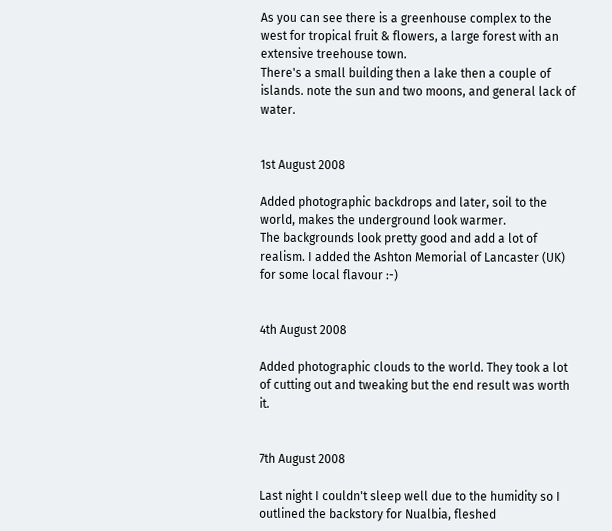As you can see there is a greenhouse complex to the west for tropical fruit & flowers, a large forest with an extensive treehouse town.
There's a small building then a lake then a couple of islands. note the sun and two moons, and general lack of water.


1st August 2008

Added photographic backdrops and later, soil to the world, makes the underground look warmer.
The backgrounds look pretty good and add a lot of realism. I added the Ashton Memorial of Lancaster (UK) for some local flavour :-)


4th August 2008

Added photographic clouds to the world. They took a lot of cutting out and tweaking but the end result was worth it.


7th August 2008

Last night I couldn't sleep well due to the humidity so I outlined the backstory for Nualbia, fleshed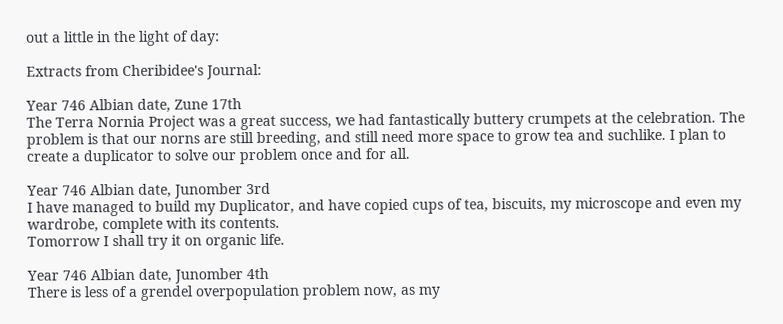out a little in the light of day:

Extracts from Cheribidee's Journal:

Year 746 Albian date, Zune 17th
The Terra Nornia Project was a great success, we had fantastically buttery crumpets at the celebration. The problem is that our norns are still breeding, and still need more space to grow tea and suchlike. I plan to create a duplicator to solve our problem once and for all.

Year 746 Albian date, Junomber 3rd
I have managed to build my Duplicator, and have copied cups of tea, biscuits, my microscope and even my wardrobe, complete with its contents.
Tomorrow I shall try it on organic life.

Year 746 Albian date, Junomber 4th
There is less of a grendel overpopulation problem now, as my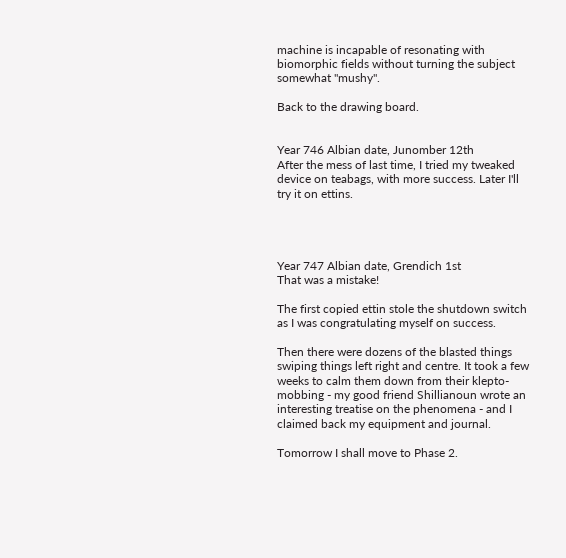machine is incapable of resonating with biomorphic fields without turning the subject somewhat "mushy".

Back to the drawing board.


Year 746 Albian date, Junomber 12th
After the mess of last time, I tried my tweaked device on teabags, with more success. Later I'll try it on ettins.




Year 747 Albian date, Grendich 1st
That was a mistake!

The first copied ettin stole the shutdown switch as I was congratulating myself on success.

Then there were dozens of the blasted things swiping things left right and centre. It took a few weeks to calm them down from their klepto-mobbing - my good friend Shillianoun wrote an interesting treatise on the phenomena - and I claimed back my equipment and journal.

Tomorrow I shall move to Phase 2.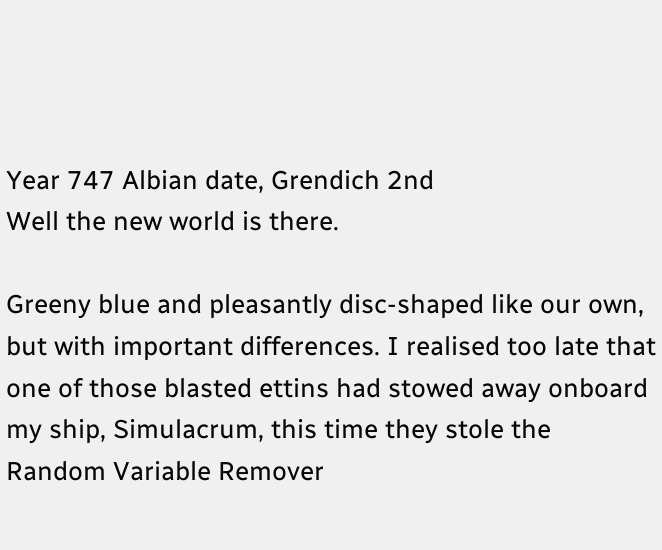Year 747 Albian date, Grendich 2nd
Well the new world is there.

Greeny blue and pleasantly disc-shaped like our own, but with important differences. I realised too late that one of those blasted ettins had stowed away onboard my ship, Simulacrum, this time they stole the Random Variable Remover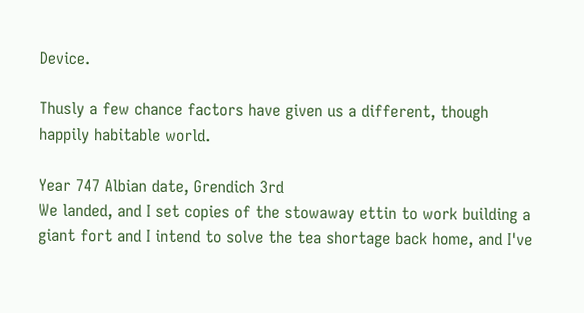Device.

Thusly a few chance factors have given us a different, though happily habitable world.

Year 747 Albian date, Grendich 3rd
We landed, and I set copies of the stowaway ettin to work building a giant fort and I intend to solve the tea shortage back home, and I've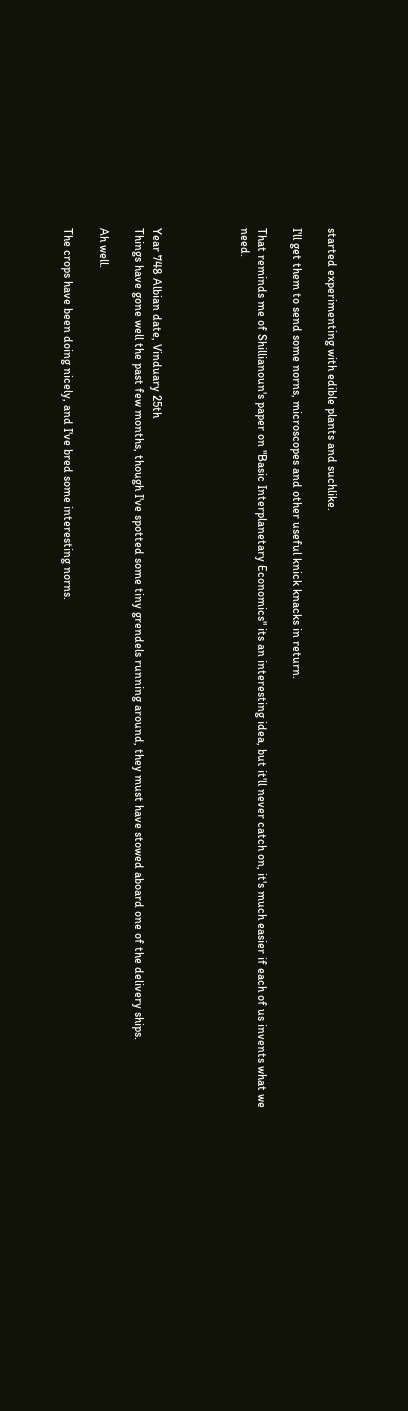started experimenting with edible plants and suchlike.

I'll get them to send some norns, microscopes and other useful knick knacks in return.

That reminds me of Shillianoun's paper on "Basic Interplanetary Economics" its an interesting idea, but it'll never catch on, it's much easier if each of us invents what we need.




Year 748 Albian date, Vinduary 25th
Things have gone well the past few months, though I've spotted some tiny grendels running around, they must have stowed aboard one of the delivery ships.

Ah well.

The crops have been doing nicely, and I've bred some interesting norns.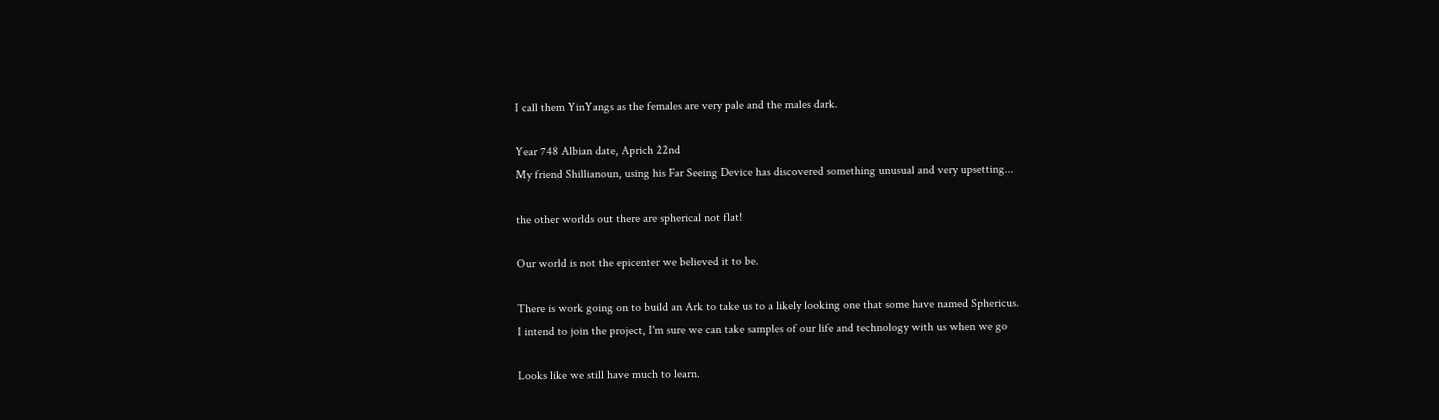I call them YinYangs as the females are very pale and the males dark.

Year 748 Albian date, Aprich 22nd
My friend Shillianoun, using his Far Seeing Device has discovered something unusual and very upsetting...

the other worlds out there are spherical not flat!

Our world is not the epicenter we believed it to be.

There is work going on to build an Ark to take us to a likely looking one that some have named Sphericus.
I intend to join the project, I'm sure we can take samples of our life and technology with us when we go

Looks like we still have much to learn.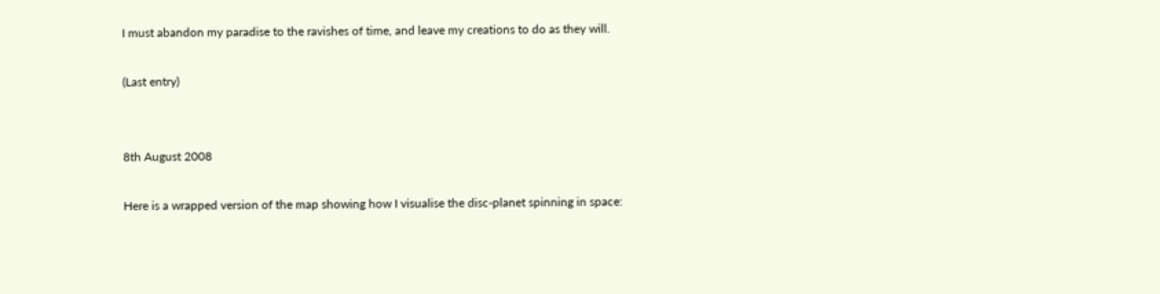I must abandon my paradise to the ravishes of time, and leave my creations to do as they will.

(Last entry)


8th August 2008

Here is a wrapped version of the map showing how I visualise the disc-planet spinning in space: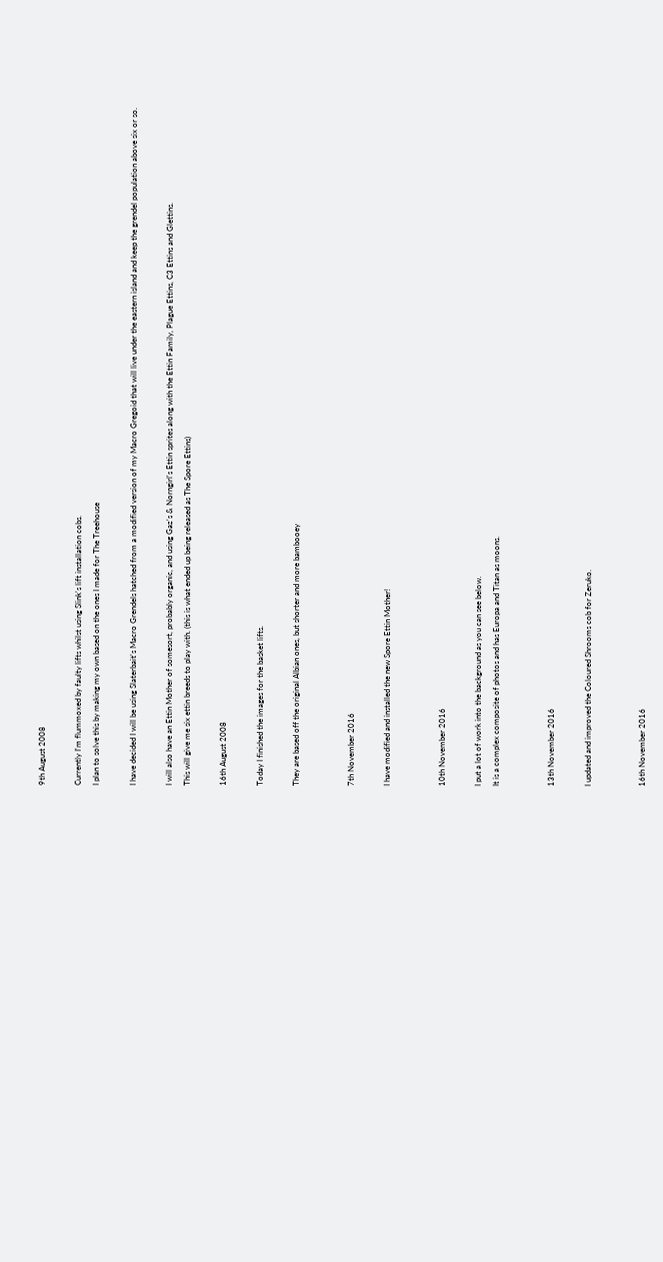9th August 2008

Currently I'm flummoxed by faulty lifts whilst using Slink's lift installation cobs.
I plan to solve this by making my own based on the ones I made for The Treehouse

I have decided I will be using Slaterbait's Macro Grendels hatched from a modified version of my Macro Gregoid that will live under the eastern island and keep the grendel population above six or so.

I will also have an Ettin Mother of somesort, probably organic, and using Gaz's & Norngirl's Ettin sprites along with the Ettin Family, Plague Ettins, C3 Ettins and Glettins.
This will give me six ettin breeds to play with. (this is what ended up being released as The Spore Ettins)

16th August 2008

Today I finished the images for the basket lifts.

They are based off the original Albian ones, but shorter and more bambooey


7th November 2016

I have modified and installed the new Spore Ettin Mother!


10th November 2016

I put a lot of work into the background as you can see below.
It is a complex composite of photos and has Europa and Titan as moons.


13th November 2016

I updated and improved the Coloured Shrooms cob for Zeruko.


16th November 2016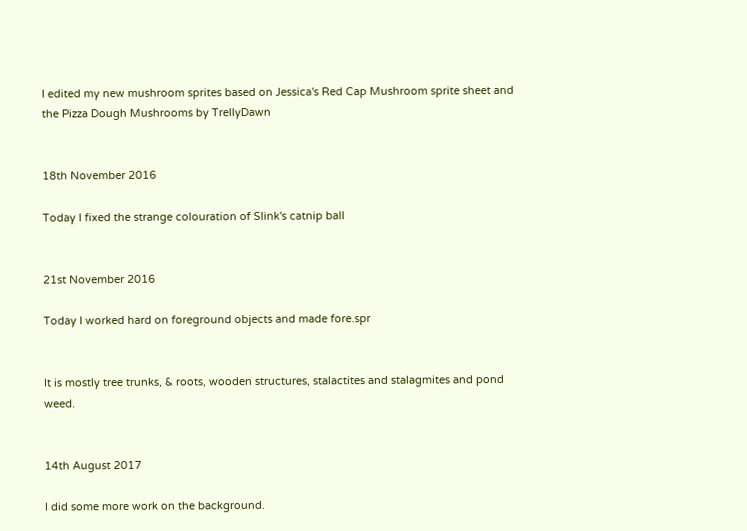I edited my new mushroom sprites based on Jessica's Red Cap Mushroom sprite sheet and the Pizza Dough Mushrooms by TrellyDawn


18th November 2016

Today I fixed the strange colouration of Slink's catnip ball


21st November 2016

Today I worked hard on foreground objects and made fore.spr


It is mostly tree trunks, & roots, wooden structures, stalactites and stalagmites and pond weed.


14th August 2017

I did some more work on the background.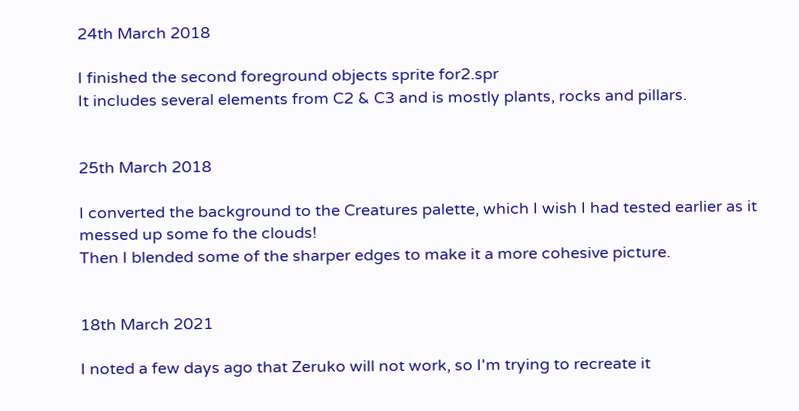24th March 2018

I finished the second foreground objects sprite for2.spr
It includes several elements from C2 & C3 and is mostly plants, rocks and pillars.


25th March 2018

I converted the background to the Creatures palette, which I wish I had tested earlier as it messed up some fo the clouds!
Then I blended some of the sharper edges to make it a more cohesive picture.


18th March 2021

I noted a few days ago that Zeruko will not work, so I'm trying to recreate it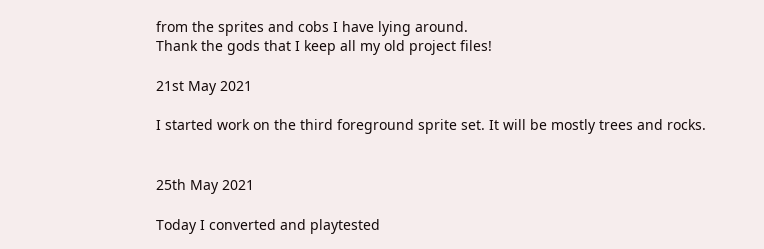from the sprites and cobs I have lying around.
Thank the gods that I keep all my old project files!

21st May 2021

I started work on the third foreground sprite set. It will be mostly trees and rocks.


25th May 2021

Today I converted and playtested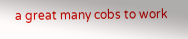a great many cobs to work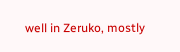well in Zeruko, mostly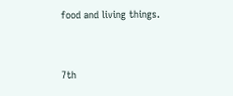food and living things.


7th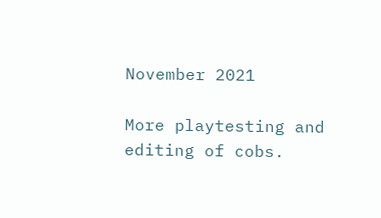November 2021

More playtesting and editing of cobs.